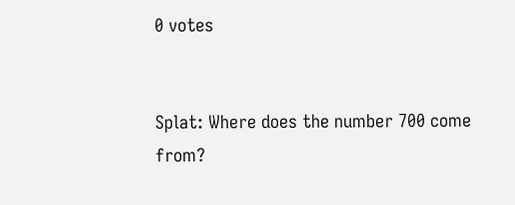0 votes


Splat: Where does the number 700 come from?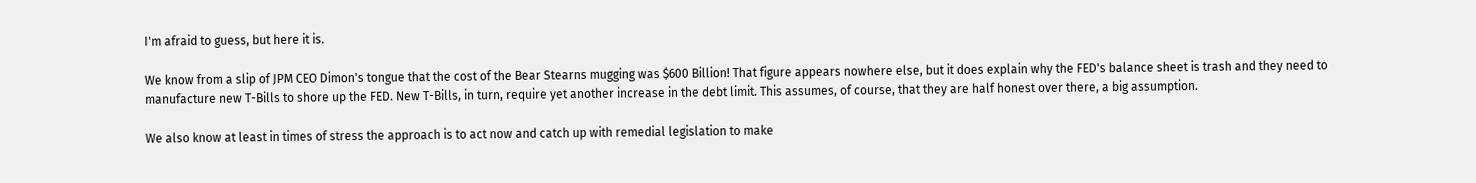I'm afraid to guess, but here it is.

We know from a slip of JPM CEO Dimon's tongue that the cost of the Bear Stearns mugging was $600 Billion! That figure appears nowhere else, but it does explain why the FED's balance sheet is trash and they need to manufacture new T-Bills to shore up the FED. New T-Bills, in turn, require yet another increase in the debt limit. This assumes, of course, that they are half honest over there, a big assumption.

We also know at least in times of stress the approach is to act now and catch up with remedial legislation to make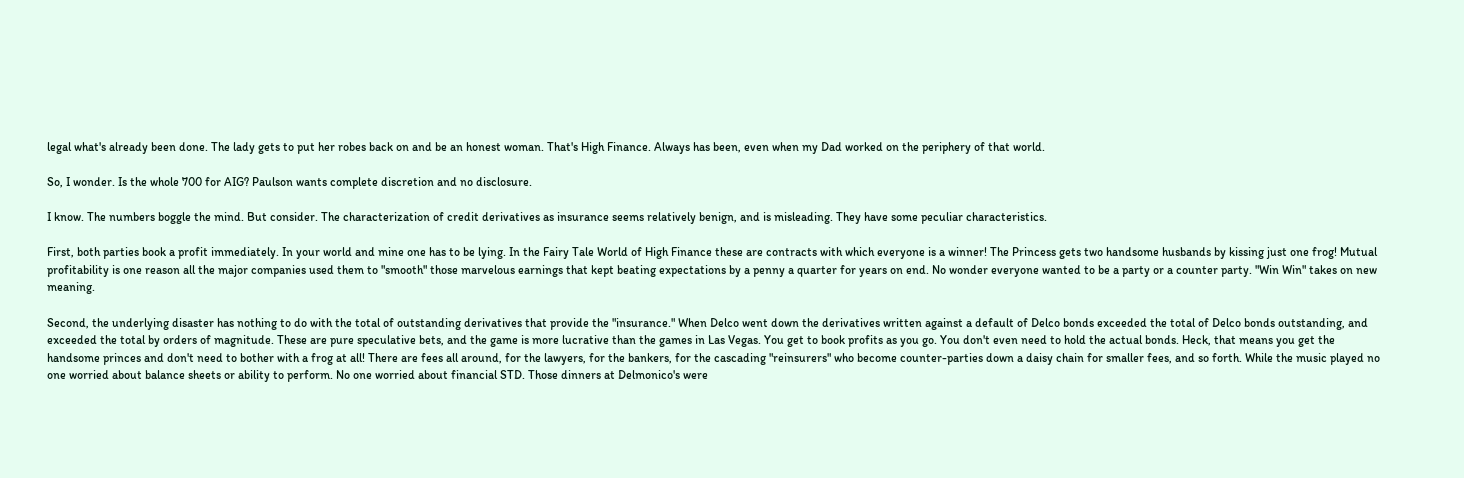legal what's already been done. The lady gets to put her robes back on and be an honest woman. That's High Finance. Always has been, even when my Dad worked on the periphery of that world.

So, I wonder. Is the whole 700 for AIG? Paulson wants complete discretion and no disclosure.

I know. The numbers boggle the mind. But consider. The characterization of credit derivatives as insurance seems relatively benign, and is misleading. They have some peculiar characteristics.

First, both parties book a profit immediately. In your world and mine one has to be lying. In the Fairy Tale World of High Finance these are contracts with which everyone is a winner! The Princess gets two handsome husbands by kissing just one frog! Mutual profitability is one reason all the major companies used them to "smooth" those marvelous earnings that kept beating expectations by a penny a quarter for years on end. No wonder everyone wanted to be a party or a counter party. "Win Win" takes on new meaning.

Second, the underlying disaster has nothing to do with the total of outstanding derivatives that provide the "insurance." When Delco went down the derivatives written against a default of Delco bonds exceeded the total of Delco bonds outstanding, and exceeded the total by orders of magnitude. These are pure speculative bets, and the game is more lucrative than the games in Las Vegas. You get to book profits as you go. You don't even need to hold the actual bonds. Heck, that means you get the handsome princes and don't need to bother with a frog at all! There are fees all around, for the lawyers, for the bankers, for the cascading "reinsurers" who become counter-parties down a daisy chain for smaller fees, and so forth. While the music played no one worried about balance sheets or ability to perform. No one worried about financial STD. Those dinners at Delmonico's were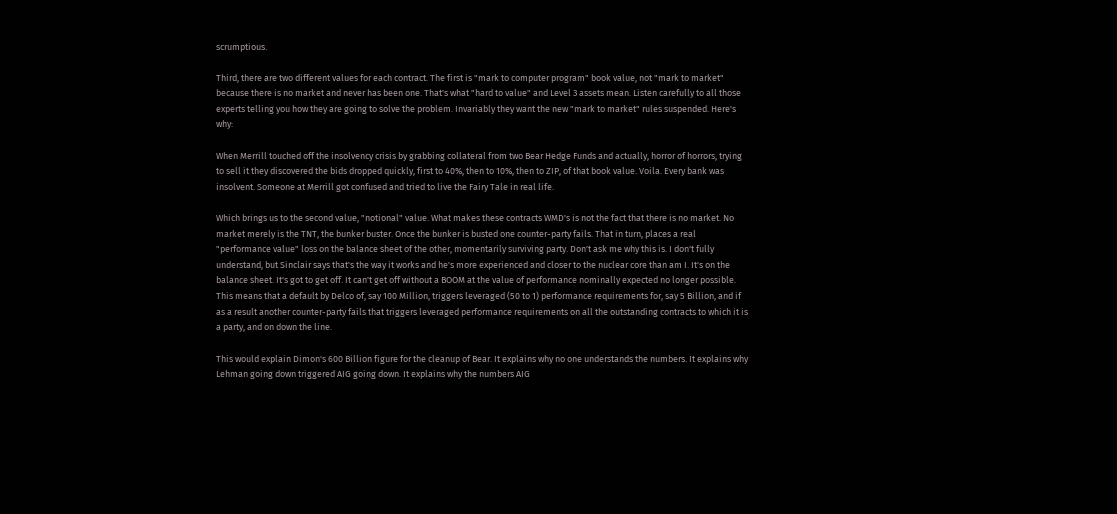scrumptious.

Third, there are two different values for each contract. The first is "mark to computer program" book value, not "mark to market" because there is no market and never has been one. That's what "hard to value" and Level 3 assets mean. Listen carefully to all those experts telling you how they are going to solve the problem. Invariably they want the new "mark to market" rules suspended. Here's why:

When Merrill touched off the insolvency crisis by grabbing collateral from two Bear Hedge Funds and actually, horror of horrors, trying to sell it they discovered the bids dropped quickly, first to 40%, then to 10%, then to ZIP, of that book value. Voila. Every bank was insolvent. Someone at Merrill got confused and tried to live the Fairy Tale in real life.

Which brings us to the second value, "notional" value. What makes these contracts WMD's is not the fact that there is no market. No market merely is the TNT, the bunker buster. Once the bunker is busted one counter-party fails. That in turn, places a real "performance value" loss on the balance sheet of the other, momentarily surviving party. Don't ask me why this is. I don't fully understand, but Sinclair says that's the way it works and he's more experienced and closer to the nuclear core than am I. It's on the balance sheet. It's got to get off. It can't get off without a BOOM at the value of performance nominally expected no longer possible. This means that a default by Delco of, say 100 Million, triggers leveraged (50 to 1) performance requirements for, say 5 Billion, and if as a result another counter-party fails that triggers leveraged performance requirements on all the outstanding contracts to which it is a party, and on down the line.

This would explain Dimon's 600 Billion figure for the cleanup of Bear. It explains why no one understands the numbers. It explains why Lehman going down triggered AIG going down. It explains why the numbers AIG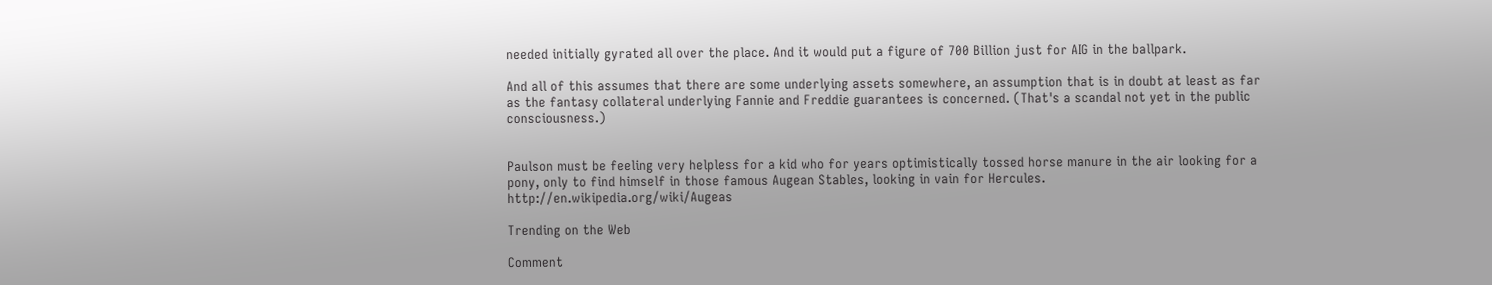needed initially gyrated all over the place. And it would put a figure of 700 Billion just for AIG in the ballpark.

And all of this assumes that there are some underlying assets somewhere, an assumption that is in doubt at least as far as the fantasy collateral underlying Fannie and Freddie guarantees is concerned. (That's a scandal not yet in the public consciousness.)


Paulson must be feeling very helpless for a kid who for years optimistically tossed horse manure in the air looking for a pony, only to find himself in those famous Augean Stables, looking in vain for Hercules. http://en.wikipedia.org/wiki/Augeas

Trending on the Web

Comment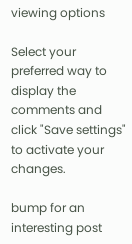viewing options

Select your preferred way to display the comments and click "Save settings" to activate your changes.

bump for an interesting post